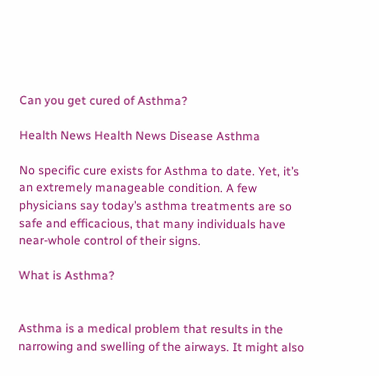Can you get cured of Asthma?

Health News Health News Disease Asthma

No specific cure exists for Asthma to date. Yet, it’s an extremely manageable condition. A few physicians say today’s asthma treatments are so safe and efficacious, that many individuals have near-whole control of their signs.

What is Asthma?


Asthma is a medical problem that results in the narrowing and swelling of the airways. It might also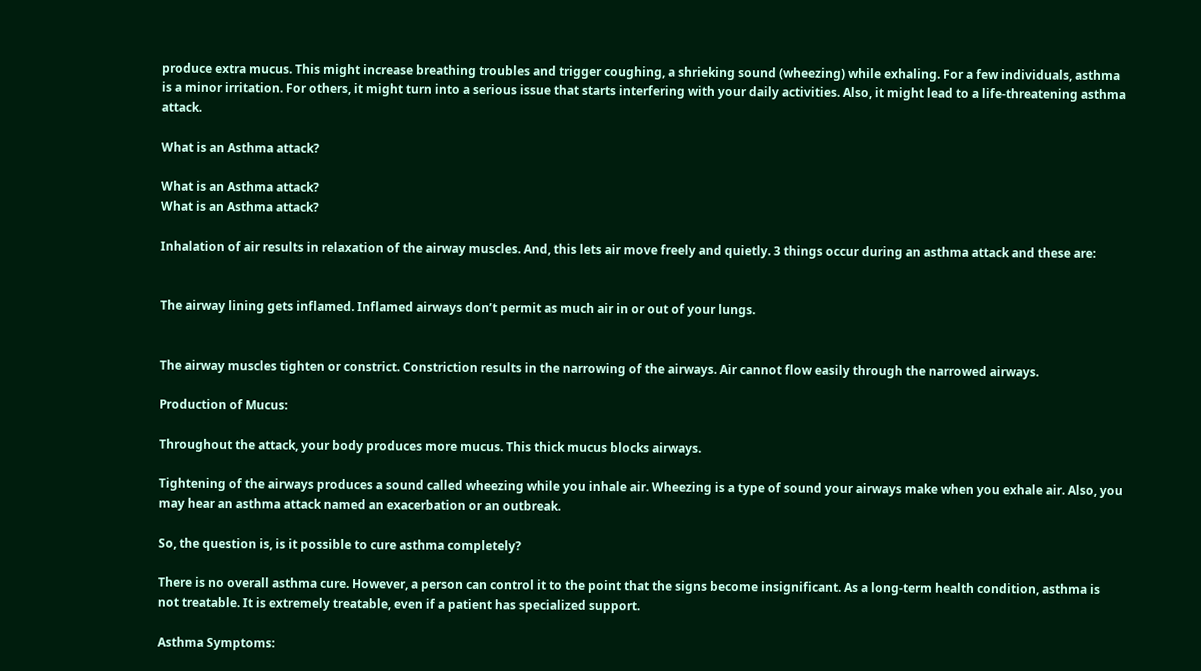produce extra mucus. This might increase breathing troubles and trigger coughing, a shrieking sound (wheezing) while exhaling. For a few individuals, asthma is a minor irritation. For others, it might turn into a serious issue that starts interfering with your daily activities. Also, it might lead to a life-threatening asthma attack.

What is an Asthma attack?

What is an Asthma attack?
What is an Asthma attack?

Inhalation of air results in relaxation of the airway muscles. And, this lets air move freely and quietly. 3 things occur during an asthma attack and these are:


The airway lining gets inflamed. Inflamed airways don’t permit as much air in or out of your lungs.


The airway muscles tighten or constrict. Constriction results in the narrowing of the airways. Air cannot flow easily through the narrowed airways.

Production of Mucus:

Throughout the attack, your body produces more mucus. This thick mucus blocks airways.

Tightening of the airways produces a sound called wheezing while you inhale air. Wheezing is a type of sound your airways make when you exhale air. Also, you may hear an asthma attack named an exacerbation or an outbreak.

So, the question is, is it possible to cure asthma completely?

There is no overall asthma cure. However, a person can control it to the point that the signs become insignificant. As a long-term health condition, asthma is not treatable. It is extremely treatable, even if a patient has specialized support.

Asthma Symptoms: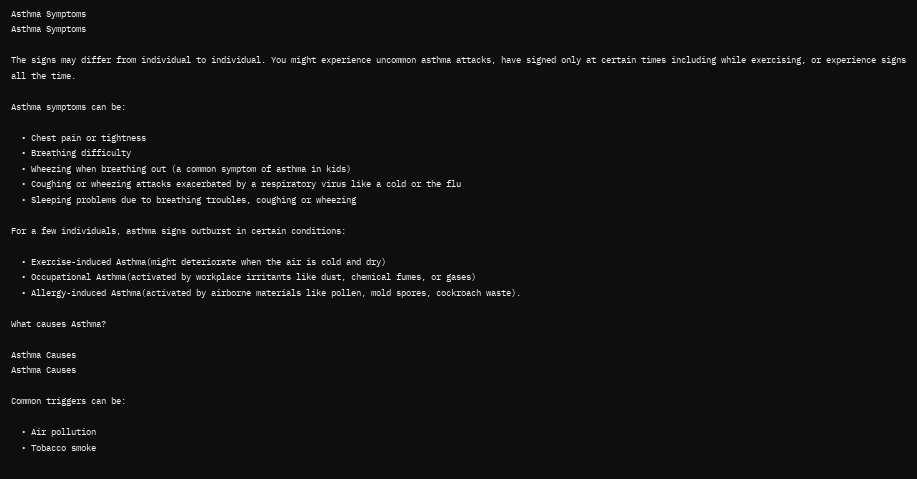Asthma Symptoms
Asthma Symptoms

The signs may differ from individual to individual. You might experience uncommon asthma attacks, have signed only at certain times including while exercising, or experience signs all the time.

Asthma symptoms can be:

  • Chest pain or tightness
  • Breathing difficulty
  • Wheezing when breathing out (a common symptom of asthma in kids)
  • Coughing or wheezing attacks exacerbated by a respiratory virus like a cold or the flu
  • Sleeping problems due to breathing troubles, coughing or wheezing

For a few individuals, asthma signs outburst in certain conditions:

  • Exercise-induced Asthma(might deteriorate when the air is cold and dry)
  • Occupational Asthma(activated by workplace irritants like dust, chemical fumes, or gases)
  • Allergy-induced Asthma(activated by airborne materials like pollen, mold spores, cockroach waste).

What causes Asthma?

Asthma Causes
Asthma Causes

Common triggers can be:

  • Air pollution
  • Tobacco smoke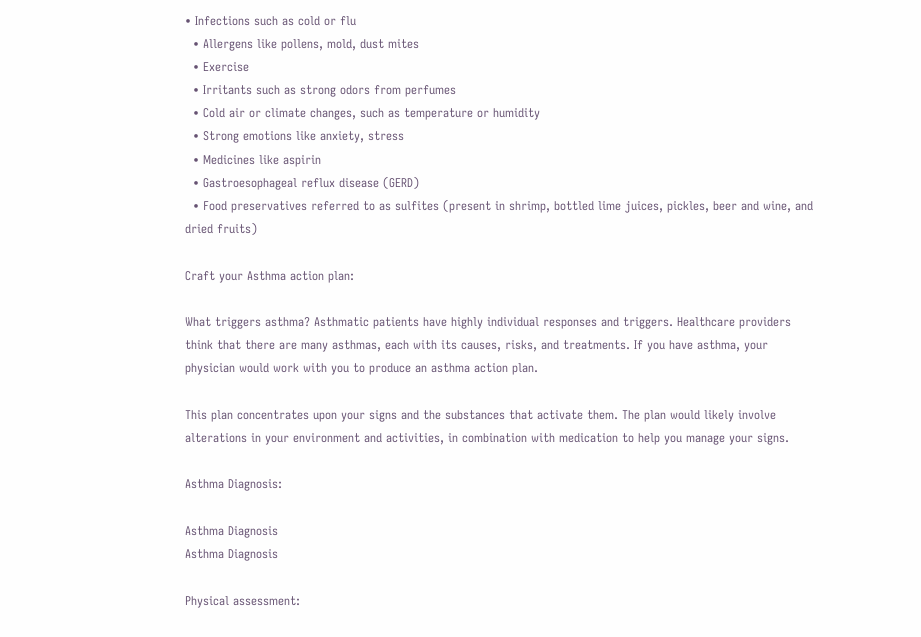• Infections such as cold or flu
  • Allergens like pollens, mold, dust mites
  • Exercise
  • Irritants such as strong odors from perfumes
  • Cold air or climate changes, such as temperature or humidity
  • Strong emotions like anxiety, stress
  • Medicines like aspirin
  • Gastroesophageal reflux disease (GERD)
  • Food preservatives referred to as sulfites (present in shrimp, bottled lime juices, pickles, beer and wine, and dried fruits)

Craft your Asthma action plan:

What triggers asthma? Asthmatic patients have highly individual responses and triggers. Healthcare providers think that there are many asthmas, each with its causes, risks, and treatments. If you have asthma, your physician would work with you to produce an asthma action plan.

This plan concentrates upon your signs and the substances that activate them. The plan would likely involve alterations in your environment and activities, in combination with medication to help you manage your signs.

Asthma Diagnosis:

Asthma Diagnosis
Asthma Diagnosis

Physical assessment: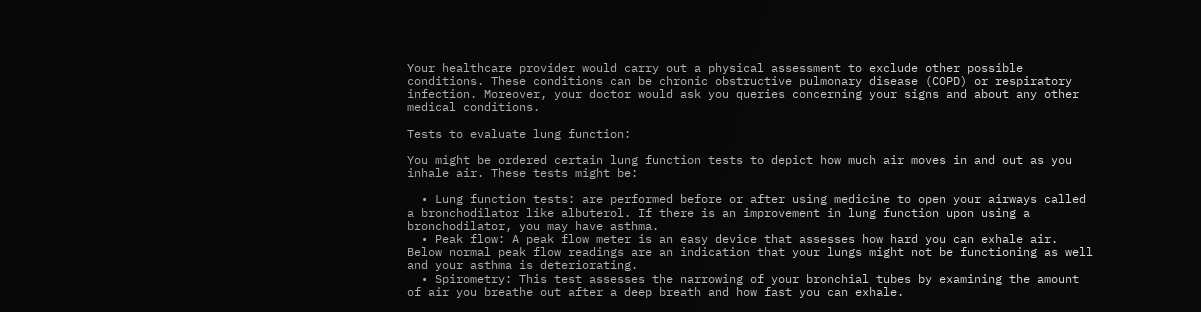Your healthcare provider would carry out a physical assessment to exclude other possible conditions. These conditions can be chronic obstructive pulmonary disease (COPD) or respiratory infection. Moreover, your doctor would ask you queries concerning your signs and about any other medical conditions.

Tests to evaluate lung function:

You might be ordered certain lung function tests to depict how much air moves in and out as you inhale air. These tests might be:

  • Lung function tests: are performed before or after using medicine to open your airways called a bronchodilator like albuterol. If there is an improvement in lung function upon using a bronchodilator, you may have asthma.
  • Peak flow: A peak flow meter is an easy device that assesses how hard you can exhale air. Below normal peak flow readings are an indication that your lungs might not be functioning as well and your asthma is deteriorating.
  • Spirometry: This test assesses the narrowing of your bronchial tubes by examining the amount of air you breathe out after a deep breath and how fast you can exhale.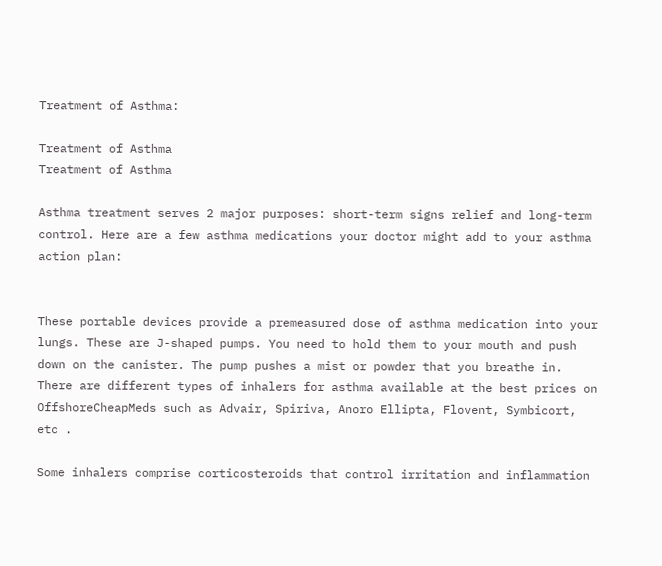Treatment of Asthma:

Treatment of Asthma
Treatment of Asthma

Asthma treatment serves 2 major purposes: short-term signs relief and long-term control. Here are a few asthma medications your doctor might add to your asthma action plan:


These portable devices provide a premeasured dose of asthma medication into your lungs. These are J-shaped pumps. You need to hold them to your mouth and push down on the canister. The pump pushes a mist or powder that you breathe in. There are different types of inhalers for asthma available at the best prices on OffshoreCheapMeds such as Advair, Spiriva, Anoro Ellipta, Flovent, Symbicort, etc .

Some inhalers comprise corticosteroids that control irritation and inflammation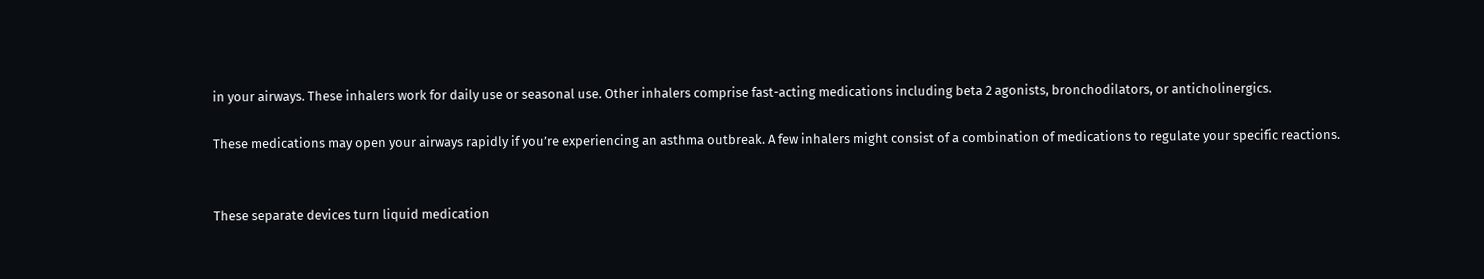in your airways. These inhalers work for daily use or seasonal use. Other inhalers comprise fast-acting medications including beta 2 agonists, bronchodilators, or anticholinergics.

These medications may open your airways rapidly if you’re experiencing an asthma outbreak. A few inhalers might consist of a combination of medications to regulate your specific reactions.


These separate devices turn liquid medication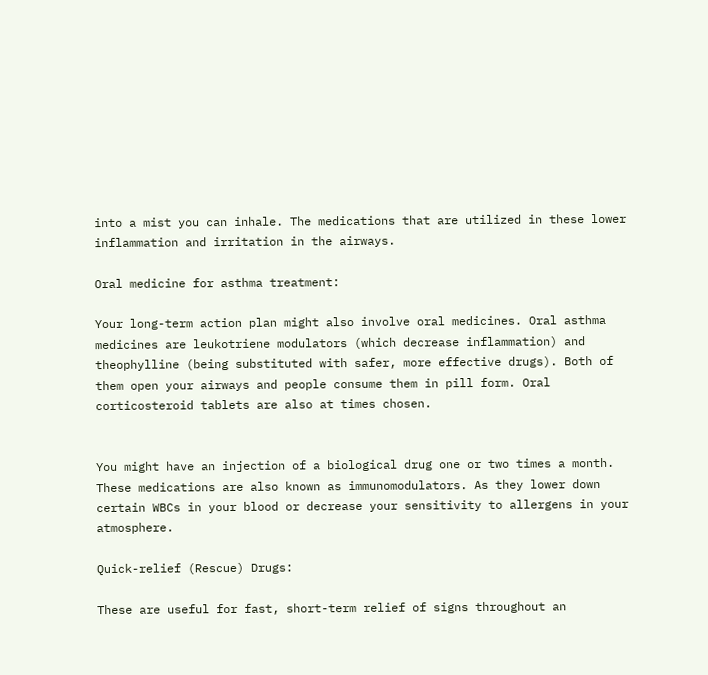into a mist you can inhale. The medications that are utilized in these lower inflammation and irritation in the airways.

Oral medicine for asthma treatment:

Your long-term action plan might also involve oral medicines. Oral asthma medicines are leukotriene modulators (which decrease inflammation) and theophylline (being substituted with safer, more effective drugs). Both of them open your airways and people consume them in pill form. Oral corticosteroid tablets are also at times chosen.


You might have an injection of a biological drug one or two times a month. These medications are also known as immunomodulators. As they lower down certain WBCs in your blood or decrease your sensitivity to allergens in your atmosphere.

Quick-relief (Rescue) Drugs:

These are useful for fast, short-term relief of signs throughout an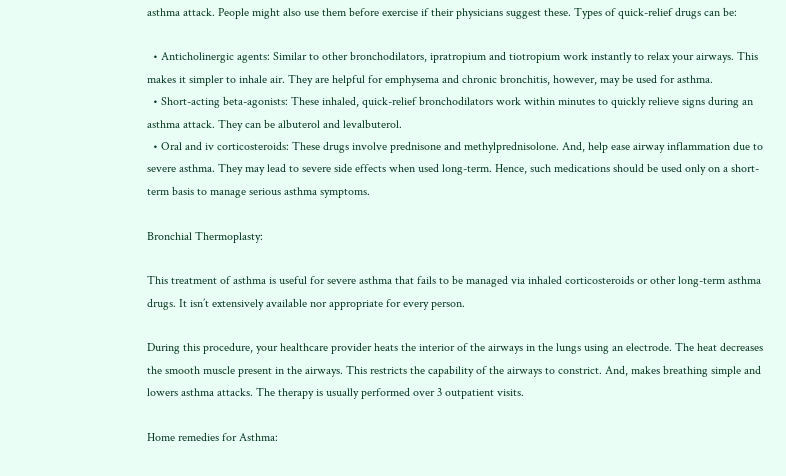asthma attack. People might also use them before exercise if their physicians suggest these. Types of quick-relief drugs can be:

  • Anticholinergic agents: Similar to other bronchodilators, ipratropium and tiotropium work instantly to relax your airways. This makes it simpler to inhale air. They are helpful for emphysema and chronic bronchitis, however, may be used for asthma.
  • Short-acting beta-agonists: These inhaled, quick-relief bronchodilators work within minutes to quickly relieve signs during an asthma attack. They can be albuterol and levalbuterol.
  • Oral and iv corticosteroids: These drugs involve prednisone and methylprednisolone. And, help ease airway inflammation due to severe asthma. They may lead to severe side effects when used long-term. Hence, such medications should be used only on a short-term basis to manage serious asthma symptoms.

Bronchial Thermoplasty:

This treatment of asthma is useful for severe asthma that fails to be managed via inhaled corticosteroids or other long-term asthma drugs. It isn’t extensively available nor appropriate for every person.

During this procedure, your healthcare provider heats the interior of the airways in the lungs using an electrode. The heat decreases the smooth muscle present in the airways. This restricts the capability of the airways to constrict. And, makes breathing simple and lowers asthma attacks. The therapy is usually performed over 3 outpatient visits.

Home remedies for Asthma: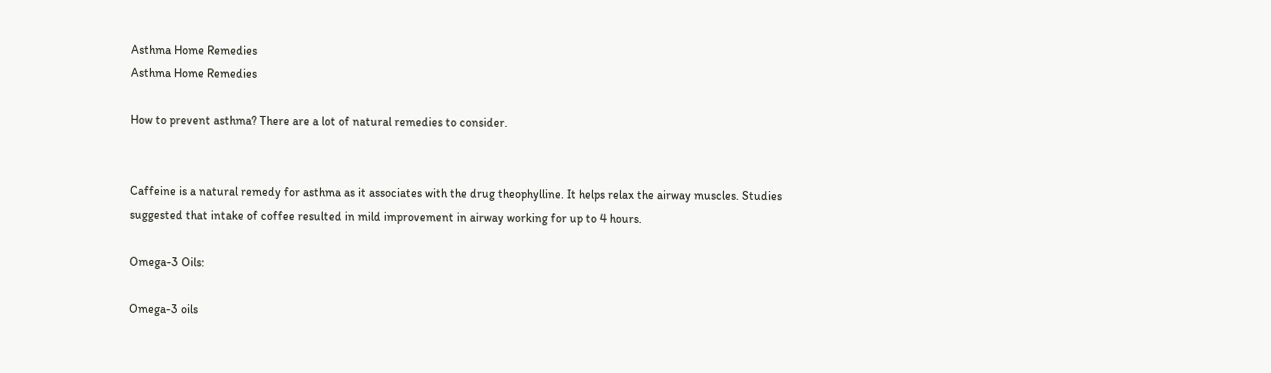Asthma Home Remedies
Asthma Home Remedies

How to prevent asthma? There are a lot of natural remedies to consider.


Caffeine is a natural remedy for asthma as it associates with the drug theophylline. It helps relax the airway muscles. Studies suggested that intake of coffee resulted in mild improvement in airway working for up to 4 hours.

Omega-3 Oils:

Omega-3 oils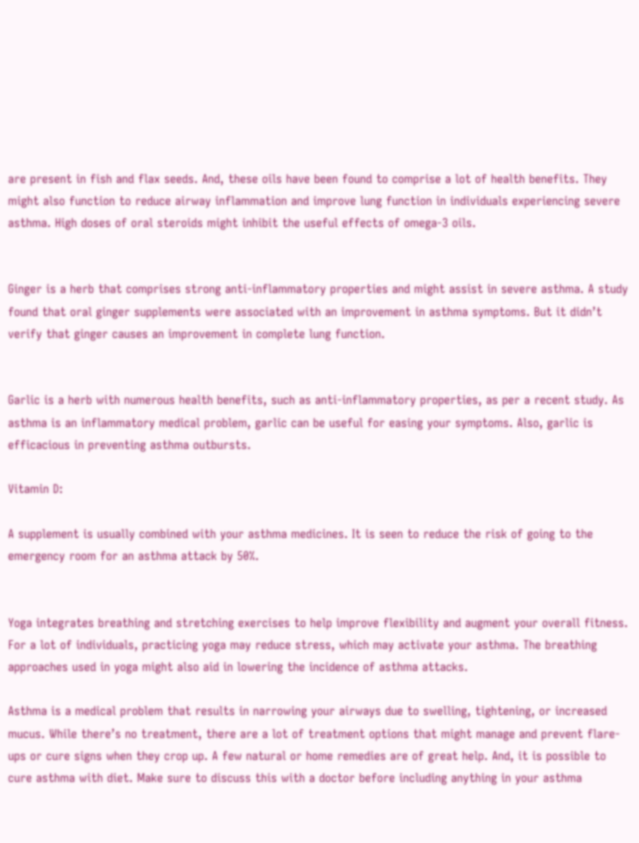are present in fish and flax seeds. And, these oils have been found to comprise a lot of health benefits. They might also function to reduce airway inflammation and improve lung function in individuals experiencing severe asthma. High doses of oral steroids might inhibit the useful effects of omega-3 oils.


Ginger is a herb that comprises strong anti-inflammatory properties and might assist in severe asthma. A study found that oral ginger supplements were associated with an improvement in asthma symptoms. But it didn’t verify that ginger causes an improvement in complete lung function.


Garlic is a herb with numerous health benefits, such as anti-inflammatory properties, as per a recent study. As asthma is an inflammatory medical problem, garlic can be useful for easing your symptoms. Also, garlic is efficacious in preventing asthma outbursts.

Vitamin D:

A supplement is usually combined with your asthma medicines. It is seen to reduce the risk of going to the emergency room for an asthma attack by 50%.


Yoga integrates breathing and stretching exercises to help improve flexibility and augment your overall fitness. For a lot of individuals, practicing yoga may reduce stress, which may activate your asthma. The breathing approaches used in yoga might also aid in lowering the incidence of asthma attacks.

Asthma is a medical problem that results in narrowing your airways due to swelling, tightening, or increased mucus. While there’s no treatment, there are a lot of treatment options that might manage and prevent flare-ups or cure signs when they crop up. A few natural or home remedies are of great help. And, it is possible to cure asthma with diet. Make sure to discuss this with a doctor before including anything in your asthma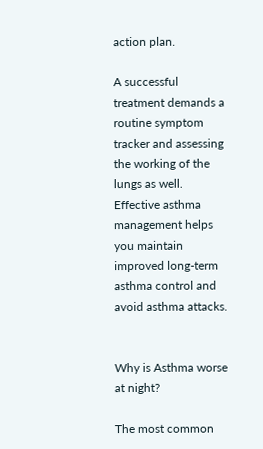action plan.

A successful treatment demands a routine symptom tracker and assessing the working of the lungs as well. Effective asthma management helps you maintain improved long-term asthma control and avoid asthma attacks.


Why is Asthma worse at night?

The most common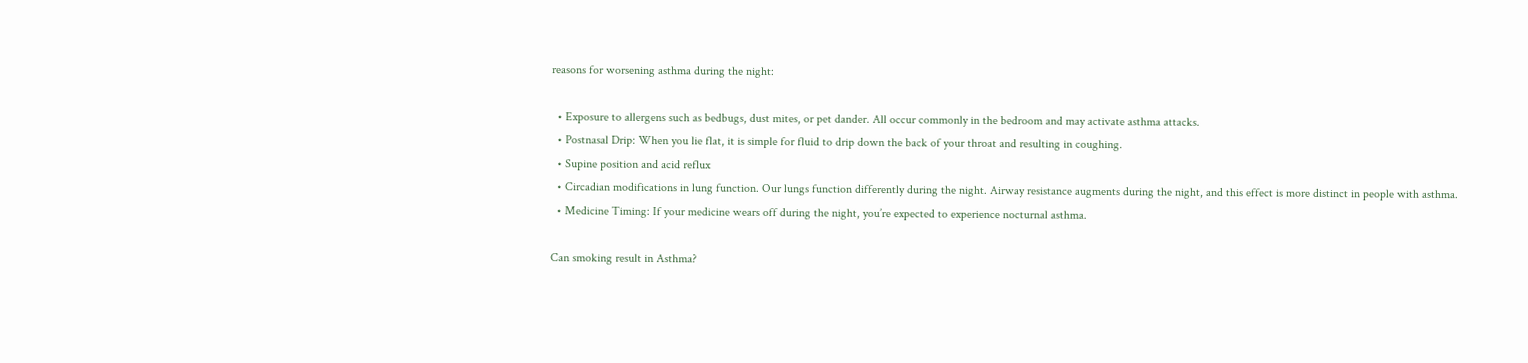reasons for worsening asthma during the night:

  • Exposure to allergens such as bedbugs, dust mites, or pet dander. All occur commonly in the bedroom and may activate asthma attacks.
  • Postnasal Drip: When you lie flat, it is simple for fluid to drip down the back of your throat and resulting in coughing.
  • Supine position and acid reflux
  • Circadian modifications in lung function. Our lungs function differently during the night. Airway resistance augments during the night, and this effect is more distinct in people with asthma.
  • Medicine Timing: If your medicine wears off during the night, you’re expected to experience nocturnal asthma.

Can smoking result in Asthma?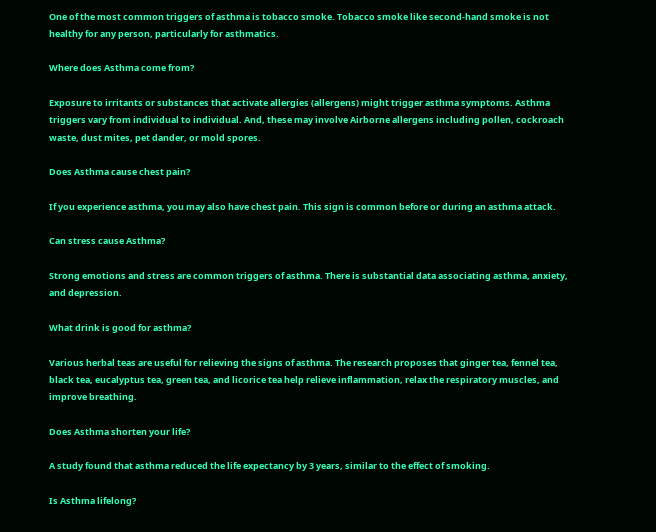One of the most common triggers of asthma is tobacco smoke. Tobacco smoke like second-hand smoke is not healthy for any person, particularly for asthmatics.

Where does Asthma come from?

Exposure to irritants or substances that activate allergies (allergens) might trigger asthma symptoms. Asthma triggers vary from individual to individual. And, these may involve Airborne allergens including pollen, cockroach waste, dust mites, pet dander, or mold spores.

Does Asthma cause chest pain?

If you experience asthma, you may also have chest pain. This sign is common before or during an asthma attack.

Can stress cause Asthma?

Strong emotions and stress are common triggers of asthma. There is substantial data associating asthma, anxiety, and depression.

What drink is good for asthma?

Various herbal teas are useful for relieving the signs of asthma. The research proposes that ginger tea, fennel tea, black tea, eucalyptus tea, green tea, and licorice tea help relieve inflammation, relax the respiratory muscles, and improve breathing.

Does Asthma shorten your life?

A study found that asthma reduced the life expectancy by 3 years, similar to the effect of smoking.

Is Asthma lifelong?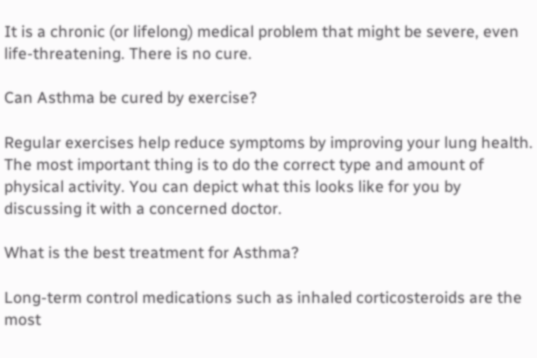It is a chronic (or lifelong) medical problem that might be severe, even life-threatening. There is no cure.

Can Asthma be cured by exercise?

Regular exercises help reduce symptoms by improving your lung health. The most important thing is to do the correct type and amount of physical activity. You can depict what this looks like for you by discussing it with a concerned doctor.

What is the best treatment for Asthma?

Long-term control medications such as inhaled corticosteroids are the most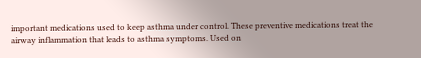important medications used to keep asthma under control. These preventive medications treat the airway inflammation that leads to asthma symptoms. Used on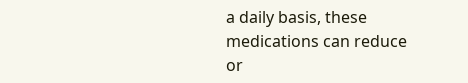a daily basis, these medications can reduce or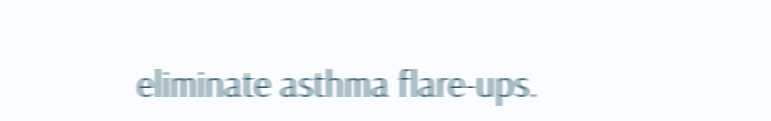eliminate asthma flare-ups.